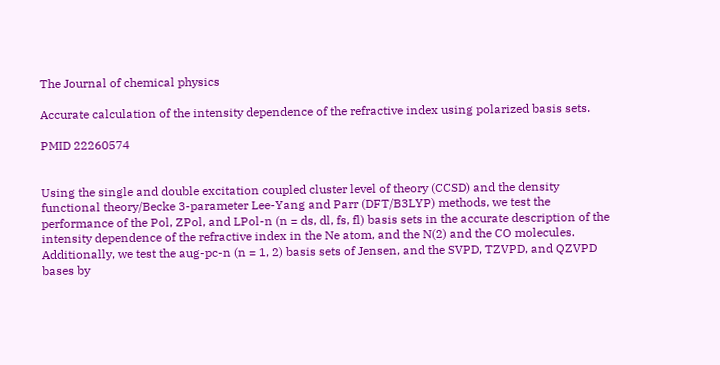The Journal of chemical physics

Accurate calculation of the intensity dependence of the refractive index using polarized basis sets.

PMID 22260574


Using the single and double excitation coupled cluster level of theory (CCSD) and the density functional theory/Becke 3-parameter Lee-Yang and Parr (DFT/B3LYP) methods, we test the performance of the Pol, ZPol, and LPol-n (n = ds, dl, fs, fl) basis sets in the accurate description of the intensity dependence of the refractive index in the Ne atom, and the N(2) and the CO molecules. Additionally, we test the aug-pc-n (n = 1, 2) basis sets of Jensen, and the SVPD, TZVPD, and QZVPD bases by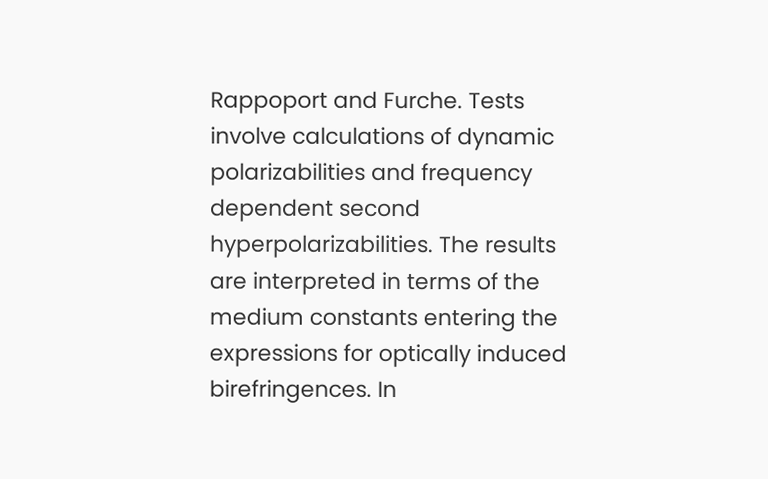Rappoport and Furche. Tests involve calculations of dynamic polarizabilities and frequency dependent second hyperpolarizabilities. The results are interpreted in terms of the medium constants entering the expressions for optically induced birefringences. In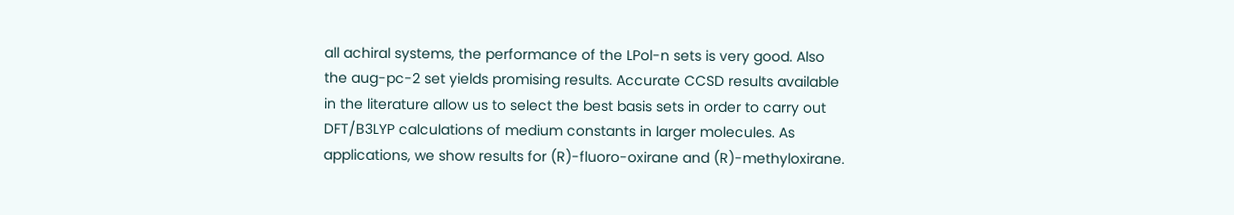all achiral systems, the performance of the LPol-n sets is very good. Also the aug-pc-2 set yields promising results. Accurate CCSD results available in the literature allow us to select the best basis sets in order to carry out DFT/B3LYP calculations of medium constants in larger molecules. As applications, we show results for (R)-fluoro-oxirane and (R)-methyloxirane.